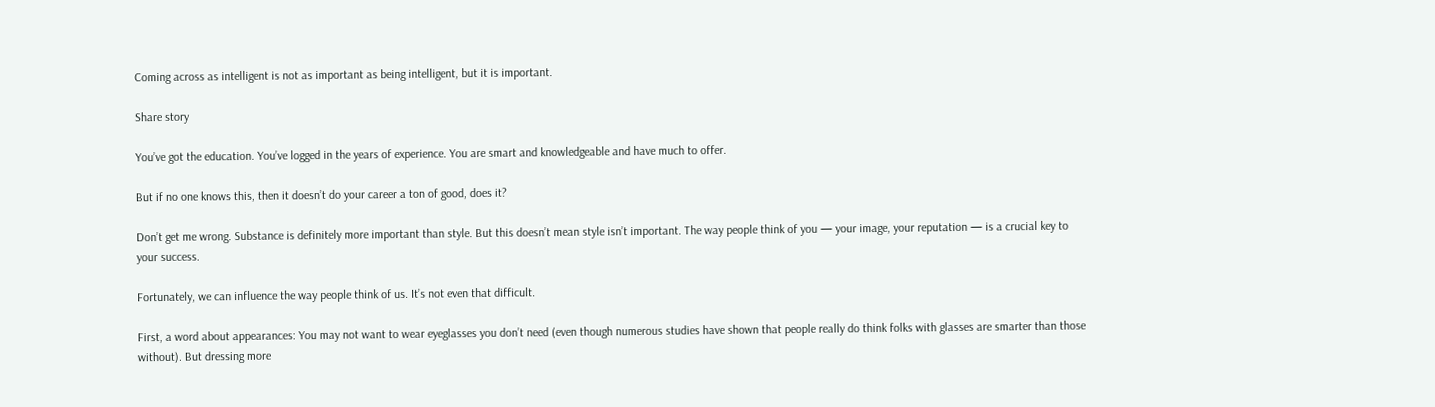Coming across as intelligent is not as important as being intelligent, but it is important.

Share story

You’ve got the education. You’ve logged in the years of experience. You are smart and knowledgeable and have much to offer.

But if no one knows this, then it doesn’t do your career a ton of good, does it?

Don’t get me wrong. Substance is definitely more important than style. But this doesn’t mean style isn’t important. The way people think of you — your image, your reputation — is a crucial key to your success.

Fortunately, we can influence the way people think of us. It’s not even that difficult.

First, a word about appearances: You may not want to wear eyeglasses you don’t need (even though numerous studies have shown that people really do think folks with glasses are smarter than those without). But dressing more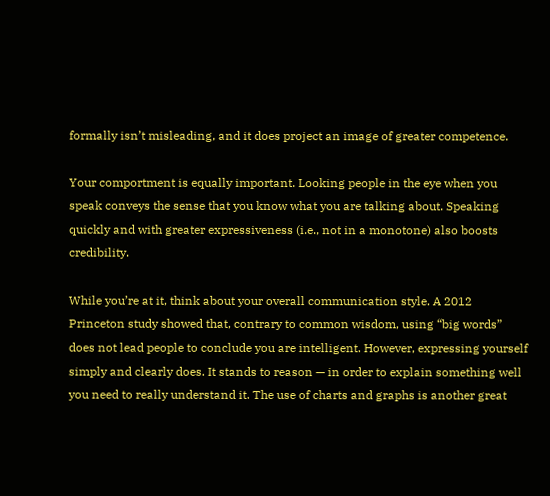formally isn’t misleading, and it does project an image of greater competence.

Your comportment is equally important. Looking people in the eye when you speak conveys the sense that you know what you are talking about. Speaking quickly and with greater expressiveness (i.e., not in a monotone) also boosts credibility.

While you’re at it, think about your overall communication style. A 2012 Princeton study showed that, contrary to common wisdom, using “big words” does not lead people to conclude you are intelligent. However, expressing yourself simply and clearly does. It stands to reason — in order to explain something well you need to really understand it. The use of charts and graphs is another great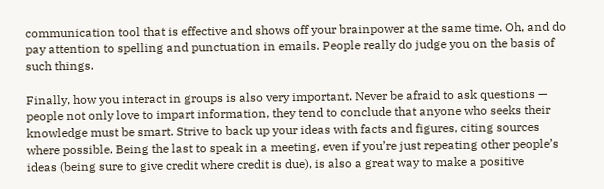communication tool that is effective and shows off your brainpower at the same time. Oh, and do pay attention to spelling and punctuation in emails. People really do judge you on the basis of such things.

Finally, how you interact in groups is also very important. Never be afraid to ask questions — people not only love to impart information, they tend to conclude that anyone who seeks their knowledge must be smart. Strive to back up your ideas with facts and figures, citing sources where possible. Being the last to speak in a meeting, even if you’re just repeating other people’s ideas (being sure to give credit where credit is due), is also a great way to make a positive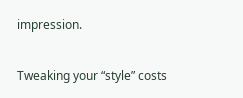impression.

Tweaking your “style” costs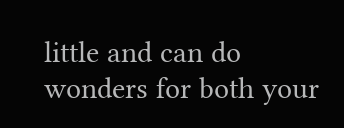little and can do wonders for both your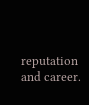reputation and career.